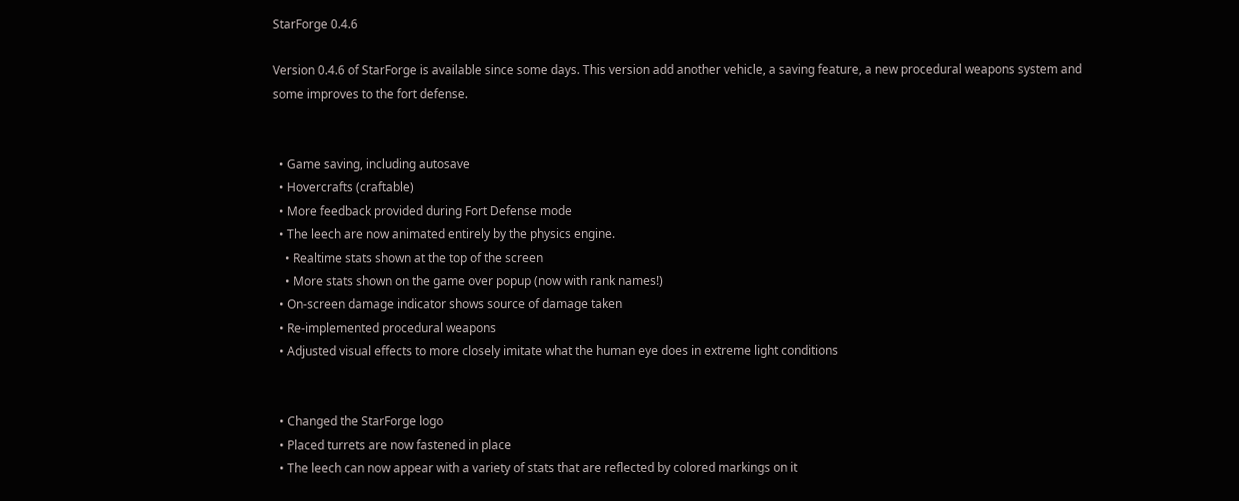StarForge 0.4.6

Version 0.4.6 of StarForge is available since some days. This version add another vehicle, a saving feature, a new procedural weapons system and some improves to the fort defense.


  • Game saving, including autosave
  • Hovercrafts (craftable)
  • More feedback provided during Fort Defense mode
  • The leech are now animated entirely by the physics engine.
    • Realtime stats shown at the top of the screen
    • More stats shown on the game over popup (now with rank names!)
  • On-screen damage indicator shows source of damage taken
  • Re-implemented procedural weapons
  • Adjusted visual effects to more closely imitate what the human eye does in extreme light conditions


  • Changed the StarForge logo
  • Placed turrets are now fastened in place
  • The leech can now appear with a variety of stats that are reflected by colored markings on it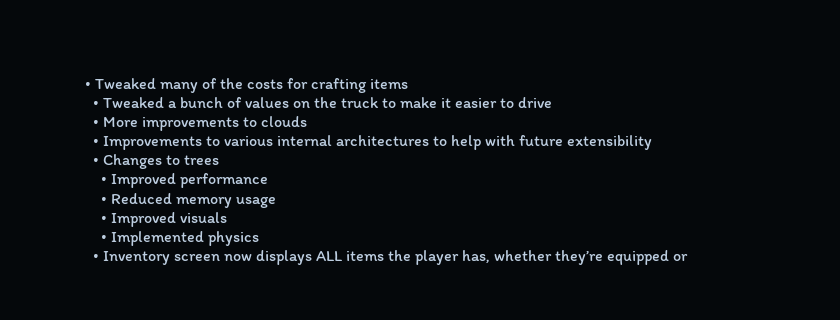• Tweaked many of the costs for crafting items
  • Tweaked a bunch of values on the truck to make it easier to drive
  • More improvements to clouds
  • Improvements to various internal architectures to help with future extensibility
  • Changes to trees
    • Improved performance
    • Reduced memory usage
    • Improved visuals
    • Implemented physics
  • Inventory screen now displays ALL items the player has, whether they’re equipped or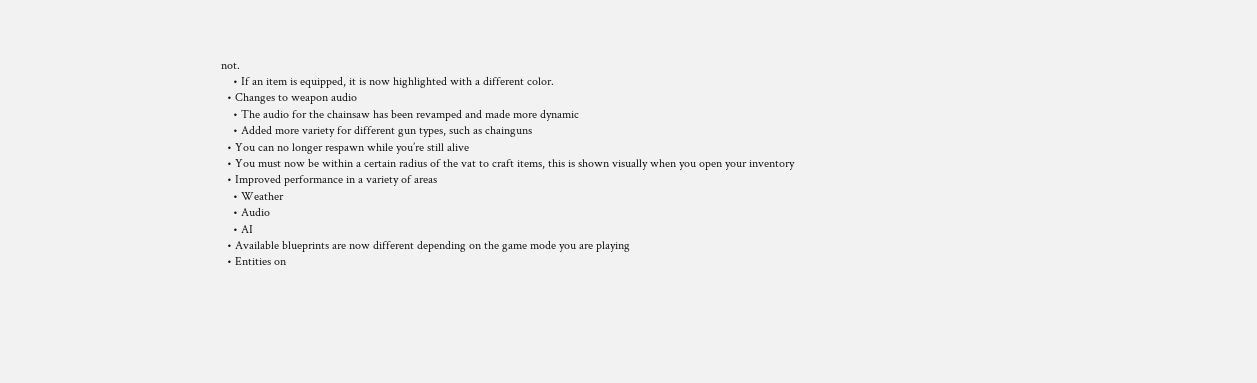not.
    • If an item is equipped, it is now highlighted with a different color.
  • Changes to weapon audio
    • The audio for the chainsaw has been revamped and made more dynamic
    • Added more variety for different gun types, such as chainguns
  • You can no longer respawn while you’re still alive
  • You must now be within a certain radius of the vat to craft items, this is shown visually when you open your inventory
  • Improved performance in a variety of areas
    • Weather
    • Audio
    • AI
  • Available blueprints are now different depending on the game mode you are playing
  • Entities on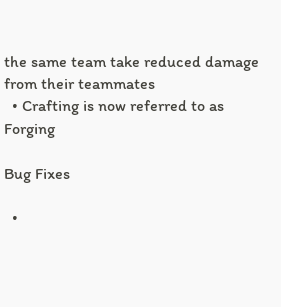the same team take reduced damage from their teammates
  • Crafting is now referred to as Forging

Bug Fixes

  •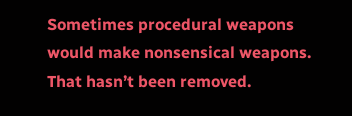Sometimes procedural weapons would make nonsensical weapons. That hasn’t been removed.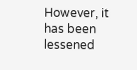However, it has been lessened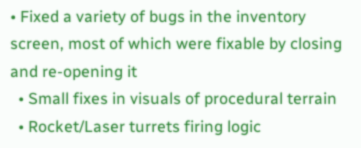• Fixed a variety of bugs in the inventory screen, most of which were fixable by closing and re-opening it
  • Small fixes in visuals of procedural terrain
  • Rocket/Laser turrets firing logic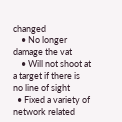changed
    • No longer damage the vat
    • Will not shoot at a target if there is no line of sight
  • Fixed a variety of network related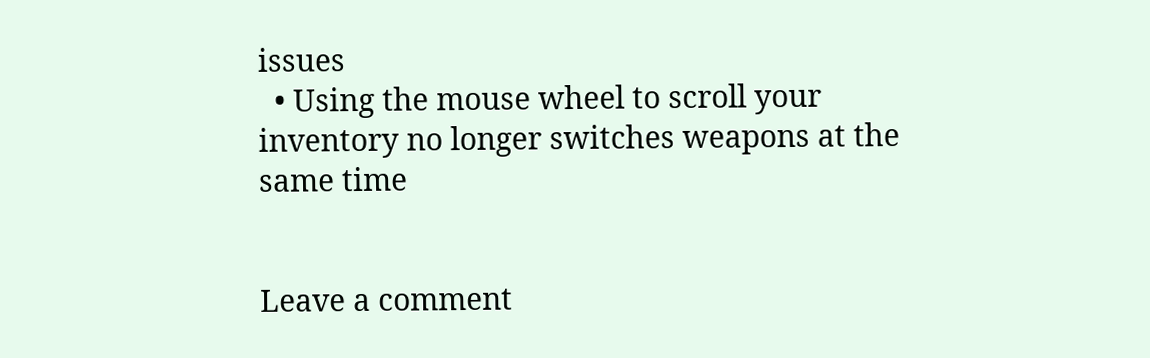issues
  • Using the mouse wheel to scroll your inventory no longer switches weapons at the same time


Leave a comment